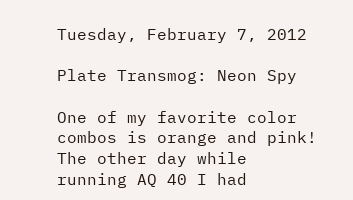Tuesday, February 7, 2012

Plate Transmog: Neon Spy

One of my favorite color combos is orange and pink! The other day while running AQ 40 I had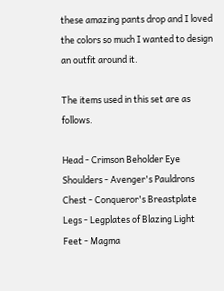these amazing pants drop and I loved the colors so much I wanted to design an outfit around it.

The items used in this set are as follows.

Head - Crimson Beholder Eye
Shoulders - Avenger's Pauldrons
Chest - Conqueror's Breastplate
Legs - Legplates of Blazing Light
Feet - Magma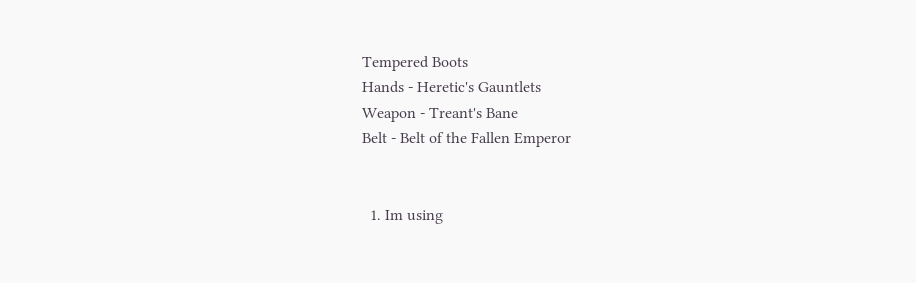Tempered Boots
Hands - Heretic's Gauntlets
Weapon - Treant's Bane
Belt - Belt of the Fallen Emperor


  1. Im using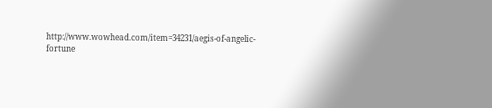http://www.wowhead.com/item=34231/aegis-of-angelic-fortune